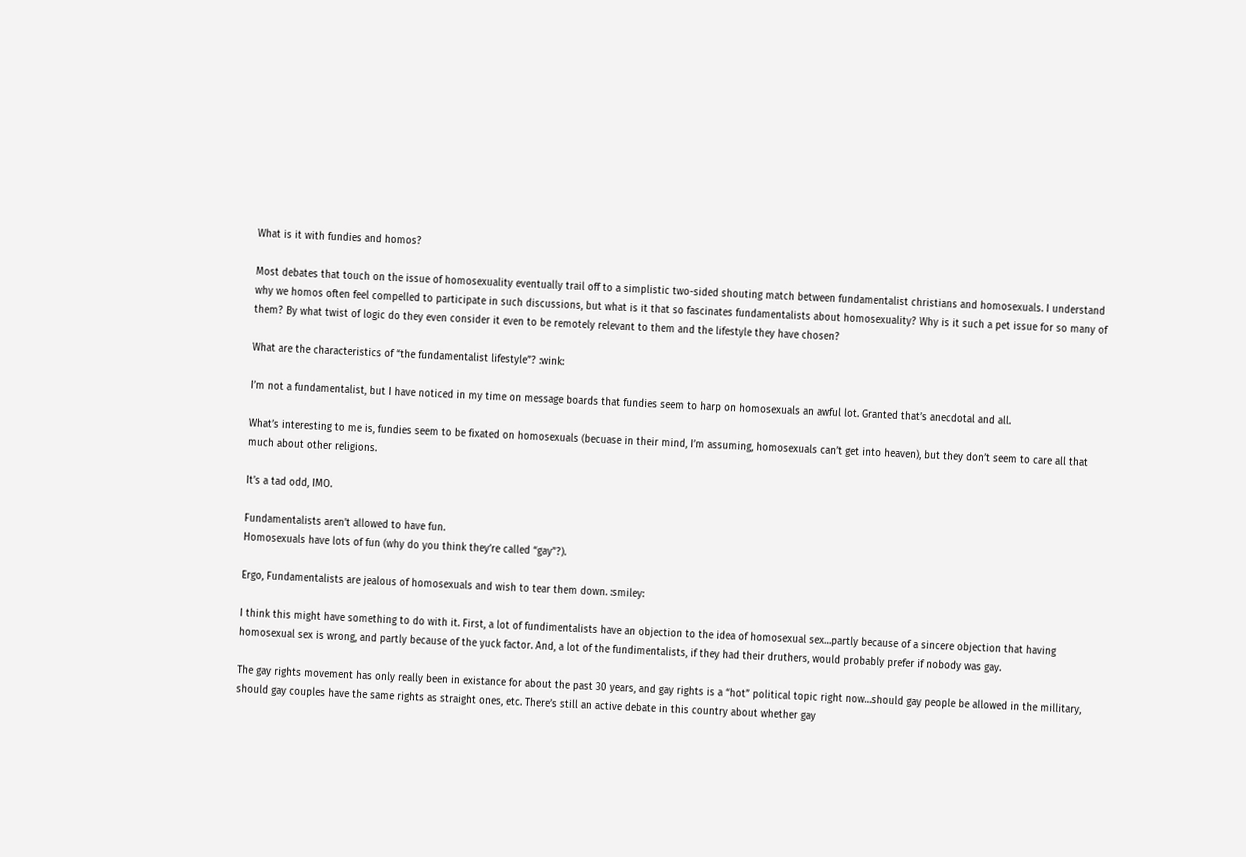What is it with fundies and homos?

Most debates that touch on the issue of homosexuality eventually trail off to a simplistic two-sided shouting match between fundamentalist christians and homosexuals. I understand why we homos often feel compelled to participate in such discussions, but what is it that so fascinates fundamentalists about homosexuality? Why is it such a pet issue for so many of them? By what twist of logic do they even consider it even to be remotely relevant to them and the lifestyle they have chosen?

What are the characteristics of “the fundamentalist lifestyle”? :wink:

I’m not a fundamentalist, but I have noticed in my time on message boards that fundies seem to harp on homosexuals an awful lot. Granted that’s anecdotal and all.

What’s interesting to me is, fundies seem to be fixated on homosexuals (becuase in their mind, I’m assuming, homosexuals can’t get into heaven), but they don’t seem to care all that much about other religions.

It’s a tad odd, IMO.

Fundamentalists aren’t allowed to have fun.
Homosexuals have lots of fun (why do you think they’re called “gay”?).

Ergo, Fundamentalists are jealous of homosexuals and wish to tear them down. :smiley:

I think this might have something to do with it. First, a lot of fundimentalists have an objection to the idea of homosexual sex…partly because of a sincere objection that having homosexual sex is wrong, and partly because of the yuck factor. And, a lot of the fundimentalists, if they had their druthers, would probably prefer if nobody was gay.

The gay rights movement has only really been in existance for about the past 30 years, and gay rights is a “hot” political topic right now…should gay people be allowed in the millitary, should gay couples have the same rights as straight ones, etc. There’s still an active debate in this country about whether gay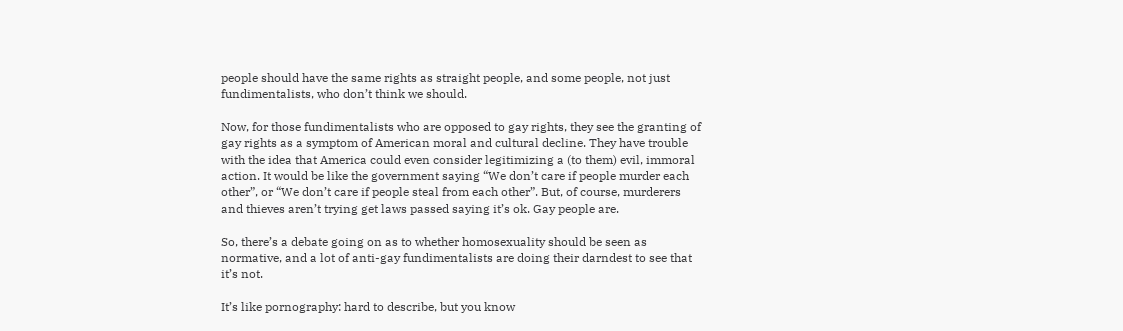people should have the same rights as straight people, and some people, not just fundimentalists, who don’t think we should.

Now, for those fundimentalists who are opposed to gay rights, they see the granting of gay rights as a symptom of American moral and cultural decline. They have trouble with the idea that America could even consider legitimizing a (to them) evil, immoral action. It would be like the government saying “We don’t care if people murder each other”, or “We don’t care if people steal from each other”. But, of course, murderers and thieves aren’t trying get laws passed saying it’s ok. Gay people are.

So, there’s a debate going on as to whether homosexuality should be seen as normative, and a lot of anti-gay fundimentalists are doing their darndest to see that it’s not.

It’s like pornography: hard to describe, but you know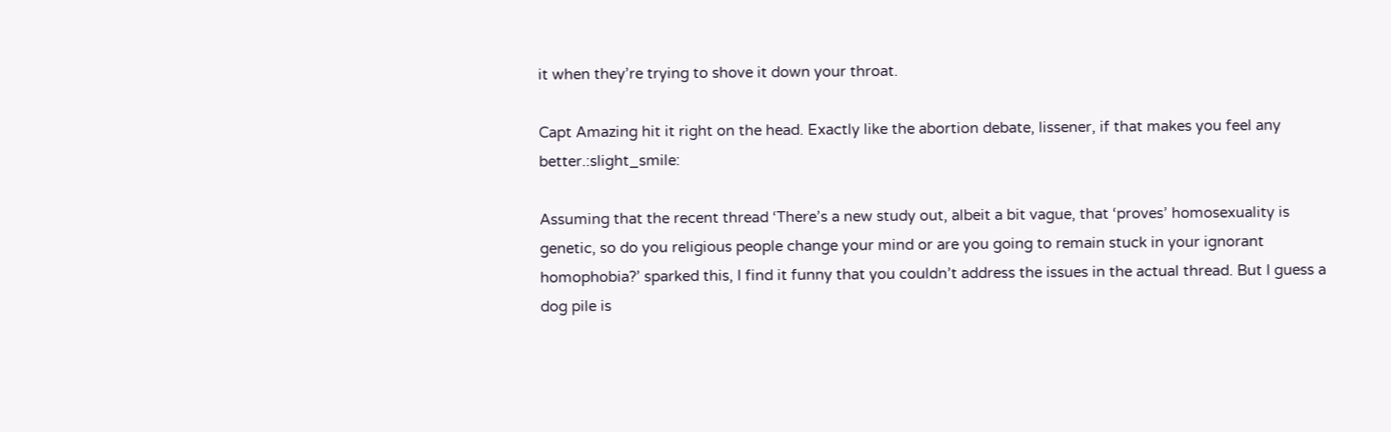it when they’re trying to shove it down your throat.

Capt Amazing hit it right on the head. Exactly like the abortion debate, lissener, if that makes you feel any better.:slight_smile:

Assuming that the recent thread ‘There’s a new study out, albeit a bit vague, that ‘proves’ homosexuality is genetic, so do you religious people change your mind or are you going to remain stuck in your ignorant homophobia?’ sparked this, I find it funny that you couldn’t address the issues in the actual thread. But I guess a dog pile is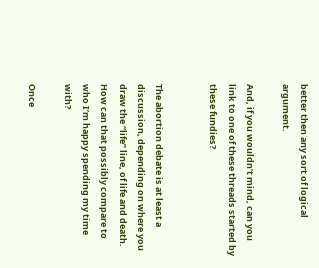better then any sort of logical argument.

And, if you wouldn’t mind, can you link to one of these threads started by these fundies?


The abortion debate is at least a discussion, depending on where you draw the “life” line, of life and death. How can that possibly compare to who I’m happy spending my time with?

Once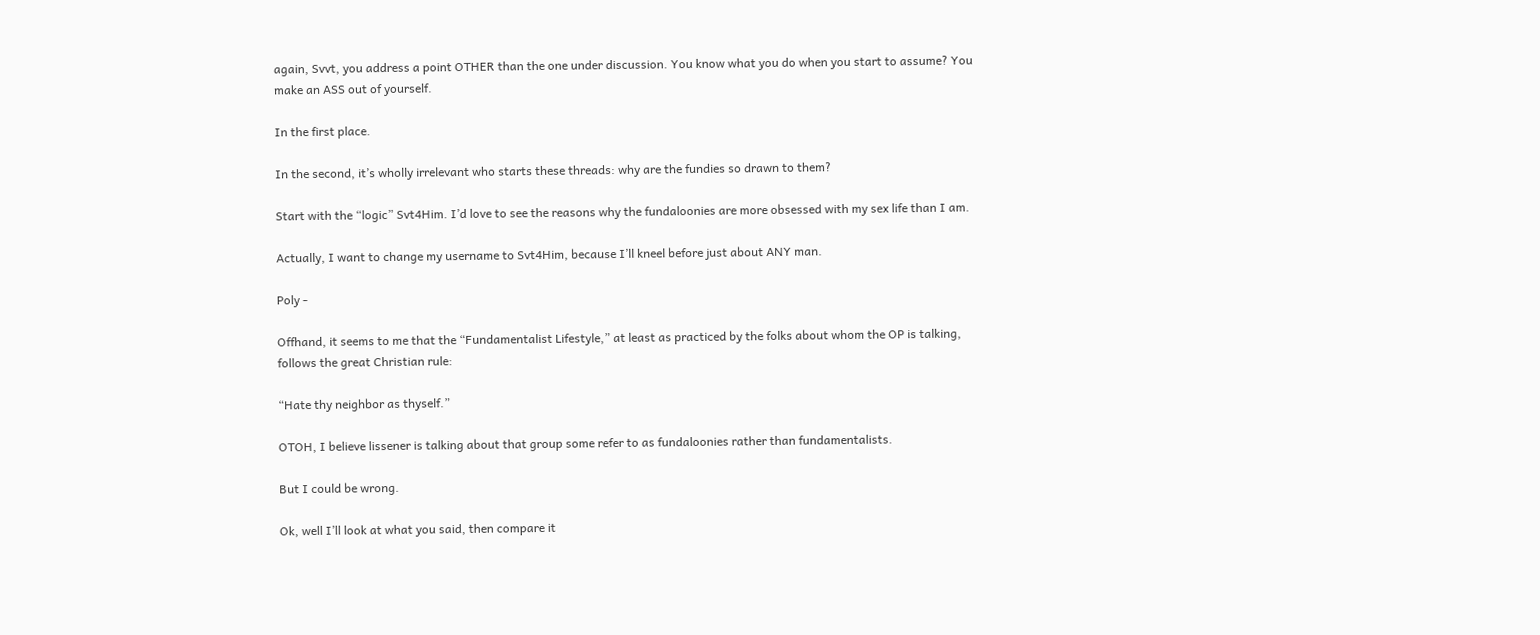again, Svvt, you address a point OTHER than the one under discussion. You know what you do when you start to assume? You make an ASS out of yourself.

In the first place.

In the second, it’s wholly irrelevant who starts these threads: why are the fundies so drawn to them?

Start with the “logic” Svt4Him. I’d love to see the reasons why the fundaloonies are more obsessed with my sex life than I am.

Actually, I want to change my username to Svt4Him, because I’ll kneel before just about ANY man.

Poly -

Offhand, it seems to me that the “Fundamentalist Lifestyle,” at least as practiced by the folks about whom the OP is talking, follows the great Christian rule:

“Hate thy neighbor as thyself.”

OTOH, I believe lissener is talking about that group some refer to as fundaloonies rather than fundamentalists.

But I could be wrong.

Ok, well I’ll look at what you said, then compare it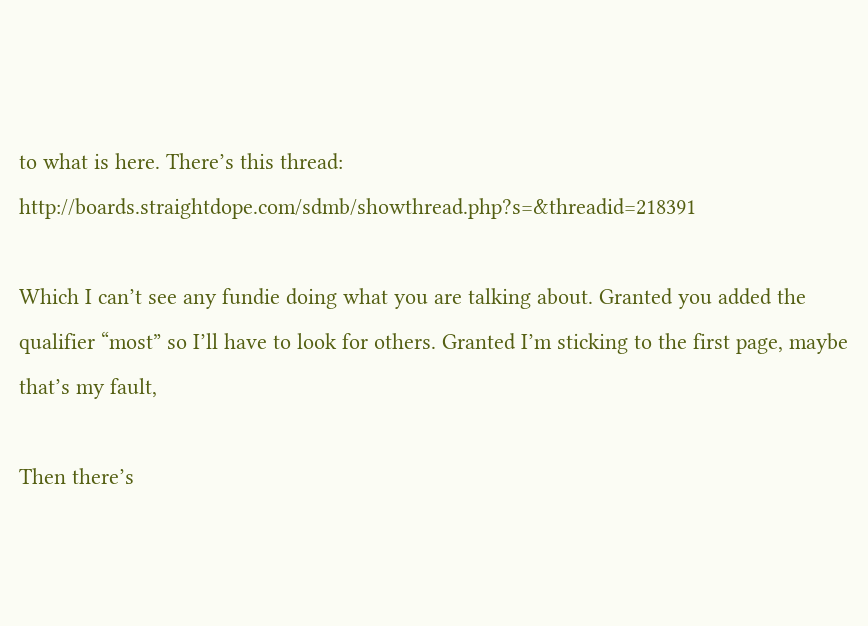to what is here. There’s this thread: http://boards.straightdope.com/sdmb/showthread.php?s=&threadid=218391

Which I can’t see any fundie doing what you are talking about. Granted you added the qualifier “most” so I’ll have to look for others. Granted I’m sticking to the first page, maybe that’s my fault,

Then there’s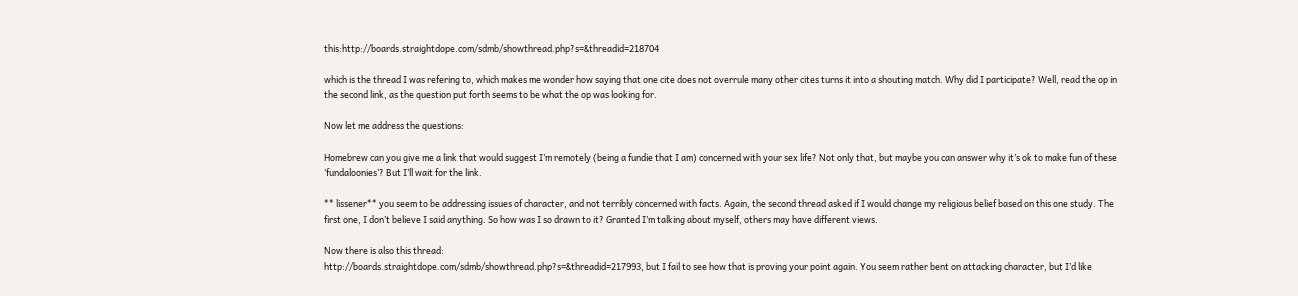this:http://boards.straightdope.com/sdmb/showthread.php?s=&threadid=218704

which is the thread I was refering to, which makes me wonder how saying that one cite does not overrule many other cites turns it into a shouting match. Why did I participate? Well, read the op in the second link, as the question put forth seems to be what the op was looking for.

Now let me address the questions:

Homebrew can you give me a link that would suggest I’m remotely (being a fundie that I am) concerned with your sex life? Not only that, but maybe you can answer why it’s ok to make fun of these ‘fundaloonies’? But I’ll wait for the link.

** lissener** you seem to be addressing issues of character, and not terribly concerned with facts. Again, the second thread asked if I would change my religious belief based on this one study. The first one, I don’t believe I said anything. So how was I so drawn to it? Granted I’m talking about myself, others may have different views.

Now there is also this thread:
http://boards.straightdope.com/sdmb/showthread.php?s=&threadid=217993, but I fail to see how that is proving your point again. You seem rather bent on attacking character, but I’d like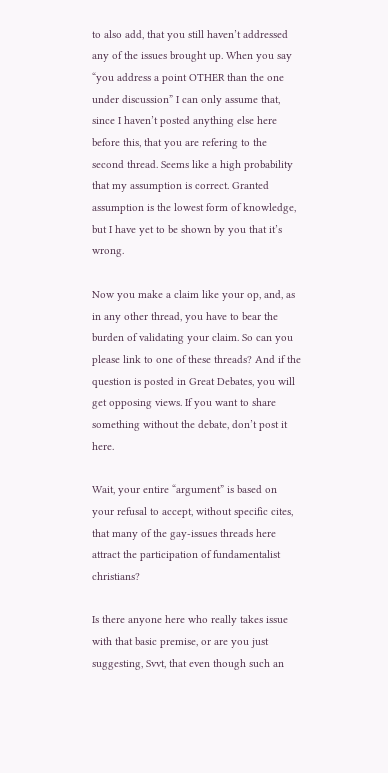to also add, that you still haven’t addressed any of the issues brought up. When you say “you address a point OTHER than the one under discussion” I can only assume that, since I haven’t posted anything else here before this, that you are refering to the second thread. Seems like a high probability that my assumption is correct. Granted assumption is the lowest form of knowledge, but I have yet to be shown by you that it’s wrong.

Now you make a claim like your op, and, as in any other thread, you have to bear the burden of validating your claim. So can you please link to one of these threads? And if the question is posted in Great Debates, you will get opposing views. If you want to share something without the debate, don’t post it here.

Wait, your entire “argument” is based on your refusal to accept, without specific cites, that many of the gay-issues threads here attract the participation of fundamentalist christians?

Is there anyone here who really takes issue with that basic premise, or are you just suggesting, Svvt, that even though such an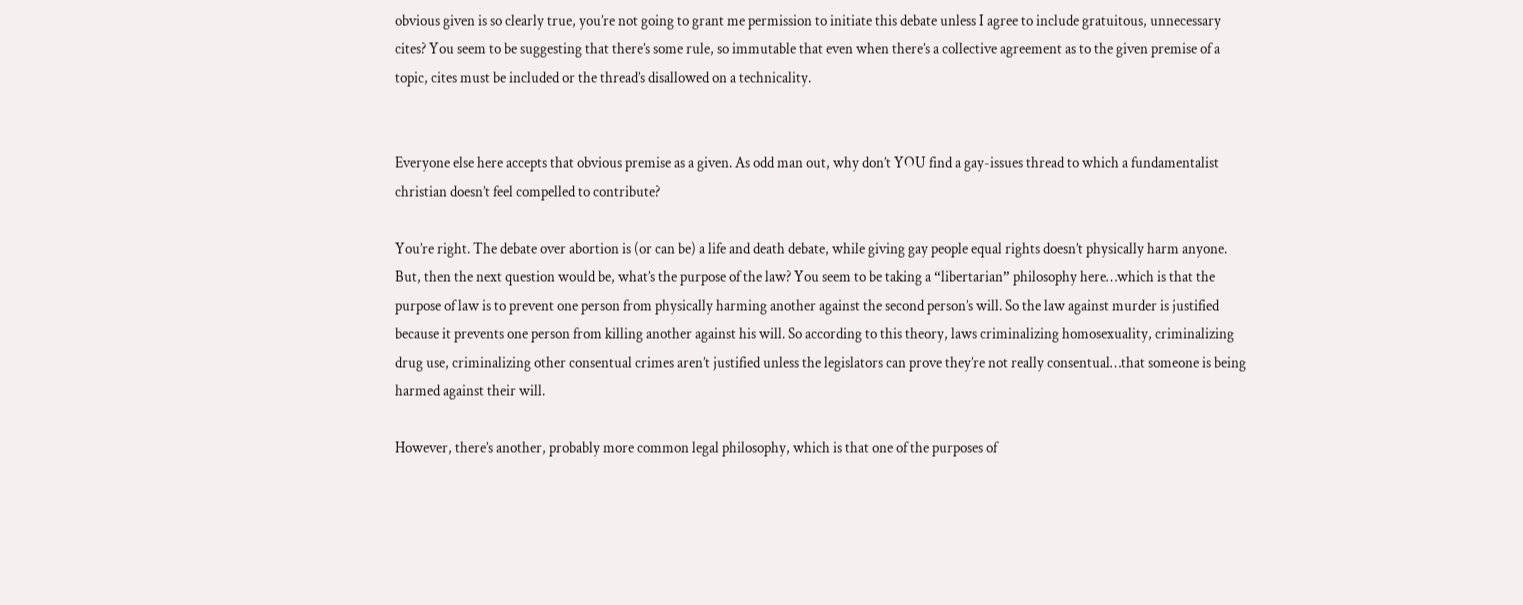obvious given is so clearly true, you’re not going to grant me permission to initiate this debate unless I agree to include gratuitous, unnecessary cites? You seem to be suggesting that there’s some rule, so immutable that even when there’s a collective agreement as to the given premise of a topic, cites must be included or the thread’s disallowed on a technicality.


Everyone else here accepts that obvious premise as a given. As odd man out, why don’t YOU find a gay-issues thread to which a fundamentalist christian doesn’t feel compelled to contribute?

You’re right. The debate over abortion is (or can be) a life and death debate, while giving gay people equal rights doesn’t physically harm anyone. But, then the next question would be, what’s the purpose of the law? You seem to be taking a “libertarian” philosophy here…which is that the purpose of law is to prevent one person from physically harming another against the second person’s will. So the law against murder is justified because it prevents one person from killing another against his will. So according to this theory, laws criminalizing homosexuality, criminalizing drug use, criminalizing other consentual crimes aren’t justified unless the legislators can prove they’re not really consentual…that someone is being harmed against their will.

However, there’s another, probably more common legal philosophy, which is that one of the purposes of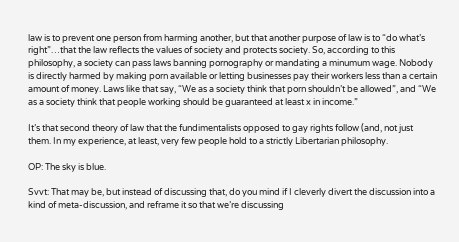law is to prevent one person from harming another, but that another purpose of law is to “do what’s right”…that the law reflects the values of society and protects society. So, according to this philosophy, a society can pass laws banning pornography or mandating a minumum wage. Nobody is directly harmed by making porn available or letting businesses pay their workers less than a certain amount of money. Laws like that say, “We as a society think that porn shouldn’t be allowed”, and “We as a society think that people working should be guaranteed at least x in income.”

It’s that second theory of law that the fundimentalists opposed to gay rights follow (and, not just them. In my experience, at least, very few people hold to a strictly Libertarian philosophy.

OP: The sky is blue.

Svvt: That may be, but instead of discussing that, do you mind if I cleverly divert the discussion into a kind of meta-discussion, and reframe it so that we’re discussing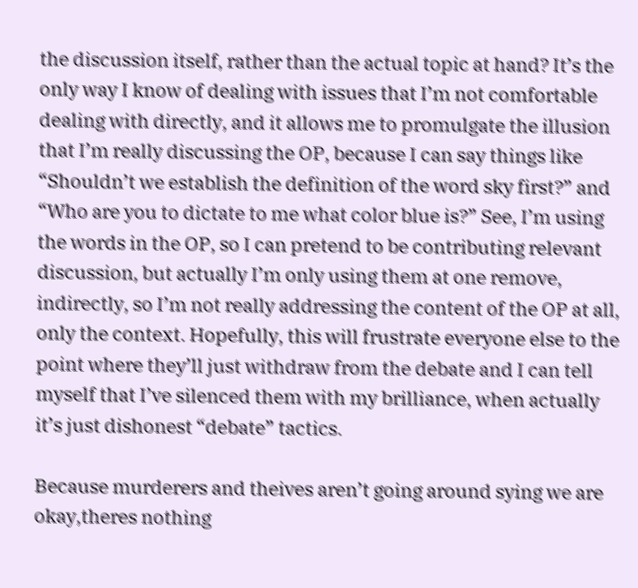the discussion itself, rather than the actual topic at hand? It’s the only way I know of dealing with issues that I’m not comfortable dealing with directly, and it allows me to promulgate the illusion that I’m really discussing the OP, because I can say things like “Shouldn’t we establish the definition of the word sky first?” and “Who are you to dictate to me what color blue is?” See, I’m using the words in the OP, so I can pretend to be contributing relevant discussion, but actually I’m only using them at one remove, indirectly, so I’m not really addressing the content of the OP at all, only the context. Hopefully, this will frustrate everyone else to the point where they’ll just withdraw from the debate and I can tell myself that I’ve silenced them with my brilliance, when actually it’s just dishonest “debate” tactics.

Because murderers and theives aren’t going around sying we are okay,theres nothing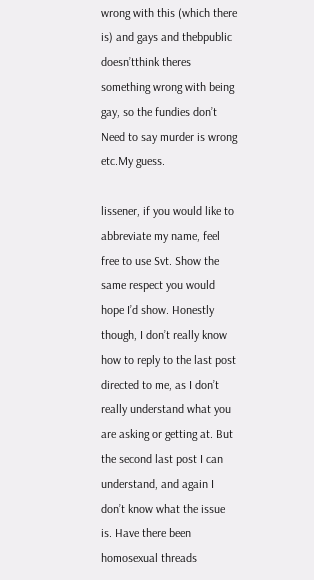wrong with this (which there is) and gays and thebpublic doesn’tthink theres something wrong with being gay, so the fundies don’t Need to say murder is wrong etc.My guess.

lissener, if you would like to abbreviate my name, feel free to use Svt. Show the same respect you would hope I’d show. Honestly though, I don’t really know how to reply to the last post directed to me, as I don’t really understand what you are asking or getting at. But the second last post I can understand, and again I don’t know what the issue is. Have there been homosexual threads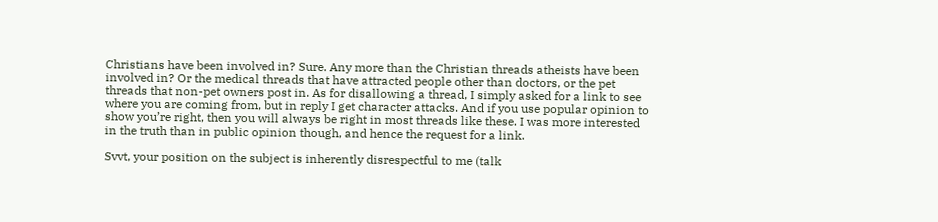Christians have been involved in? Sure. Any more than the Christian threads atheists have been involved in? Or the medical threads that have attracted people other than doctors, or the pet threads that non-pet owners post in. As for disallowing a thread, I simply asked for a link to see where you are coming from, but in reply I get character attacks. And if you use popular opinion to show you’re right, then you will always be right in most threads like these. I was more interested in the truth than in public opinion though, and hence the request for a link.

Svvt, your position on the subject is inherently disrespectful to me (talk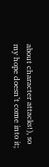about character attacks!), so my hope doesn’t come into it;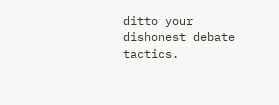ditto your dishonest debate tactics.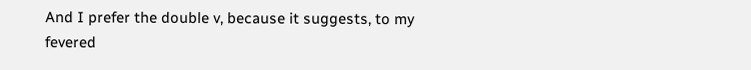And I prefer the double v, because it suggests, to my fevered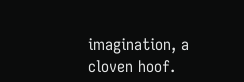imagination, a cloven hoof.